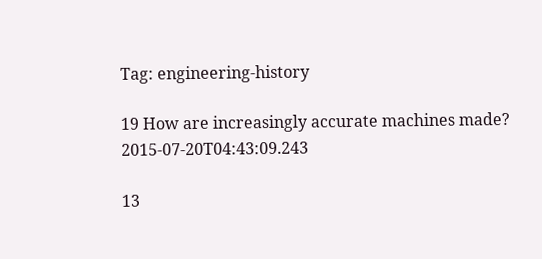Tag: engineering-history

19 How are increasingly accurate machines made? 2015-07-20T04:43:09.243

13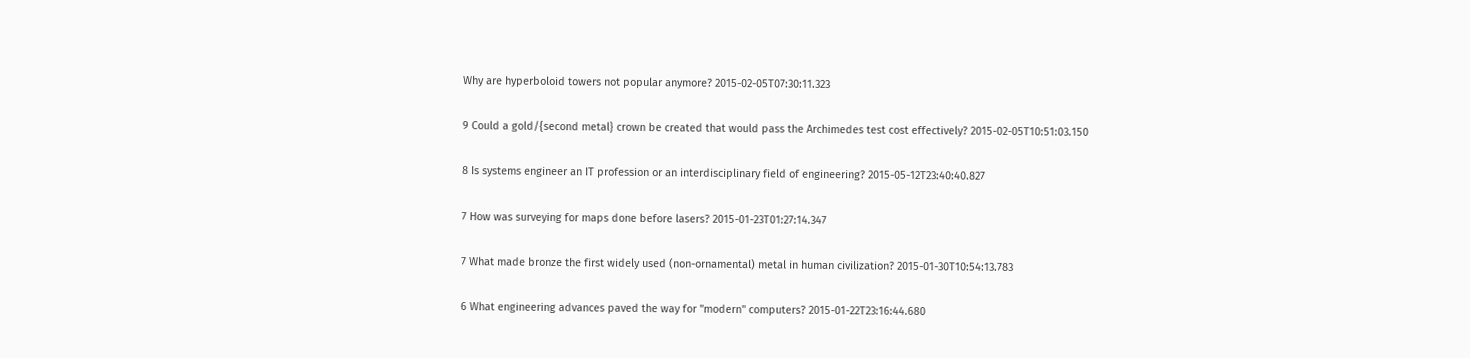Why are hyperboloid towers not popular anymore? 2015-02-05T07:30:11.323

9 Could a gold/{second metal} crown be created that would pass the Archimedes test cost effectively? 2015-02-05T10:51:03.150

8 Is systems engineer an IT profession or an interdisciplinary field of engineering? 2015-05-12T23:40:40.827

7 How was surveying for maps done before lasers? 2015-01-23T01:27:14.347

7 What made bronze the first widely used (non-ornamental) metal in human civilization? 2015-01-30T10:54:13.783

6 What engineering advances paved the way for "modern" computers? 2015-01-22T23:16:44.680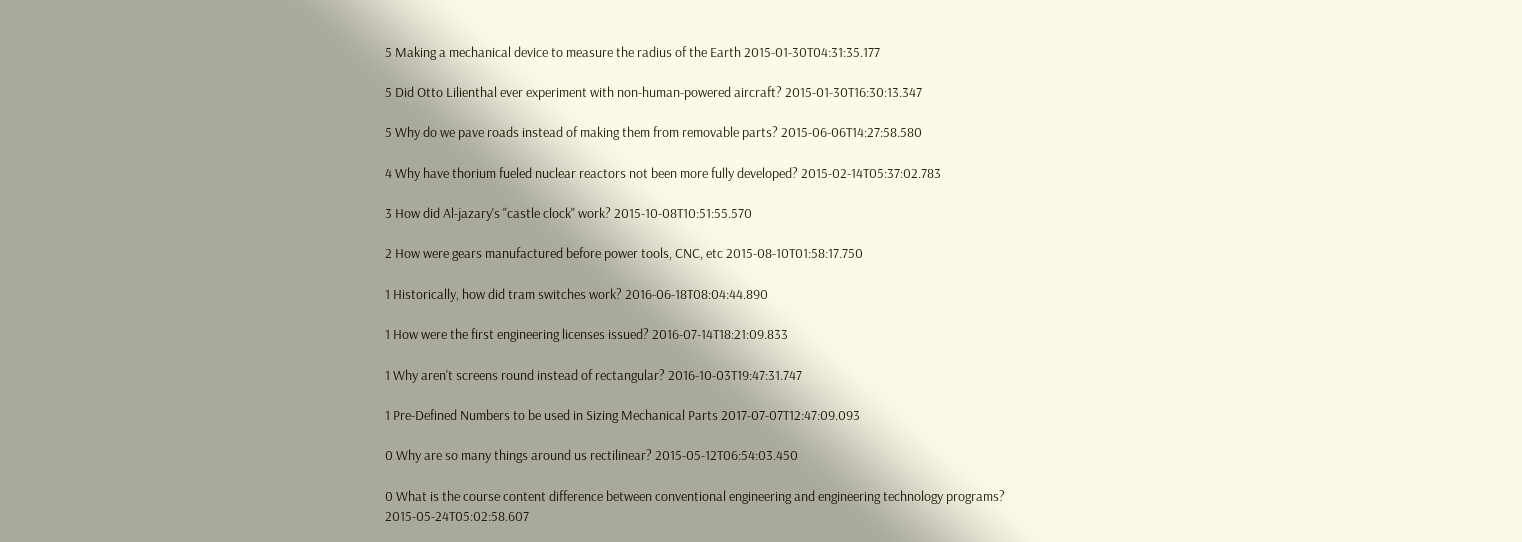5 Making a mechanical device to measure the radius of the Earth 2015-01-30T04:31:35.177

5 Did Otto Lilienthal ever experiment with non-human-powered aircraft? 2015-01-30T16:30:13.347

5 Why do we pave roads instead of making them from removable parts? 2015-06-06T14:27:58.580

4 Why have thorium fueled nuclear reactors not been more fully developed? 2015-02-14T05:37:02.783

3 How did Al-jazary's "castle clock" work? 2015-10-08T10:51:55.570

2 How were gears manufactured before power tools, CNC, etc 2015-08-10T01:58:17.750

1 Historically, how did tram switches work? 2016-06-18T08:04:44.890

1 How were the first engineering licenses issued? 2016-07-14T18:21:09.833

1 Why aren't screens round instead of rectangular? 2016-10-03T19:47:31.747

1 Pre-Defined Numbers to be used in Sizing Mechanical Parts 2017-07-07T12:47:09.093

0 Why are so many things around us rectilinear? 2015-05-12T06:54:03.450

0 What is the course content difference between conventional engineering and engineering technology programs? 2015-05-24T05:02:58.607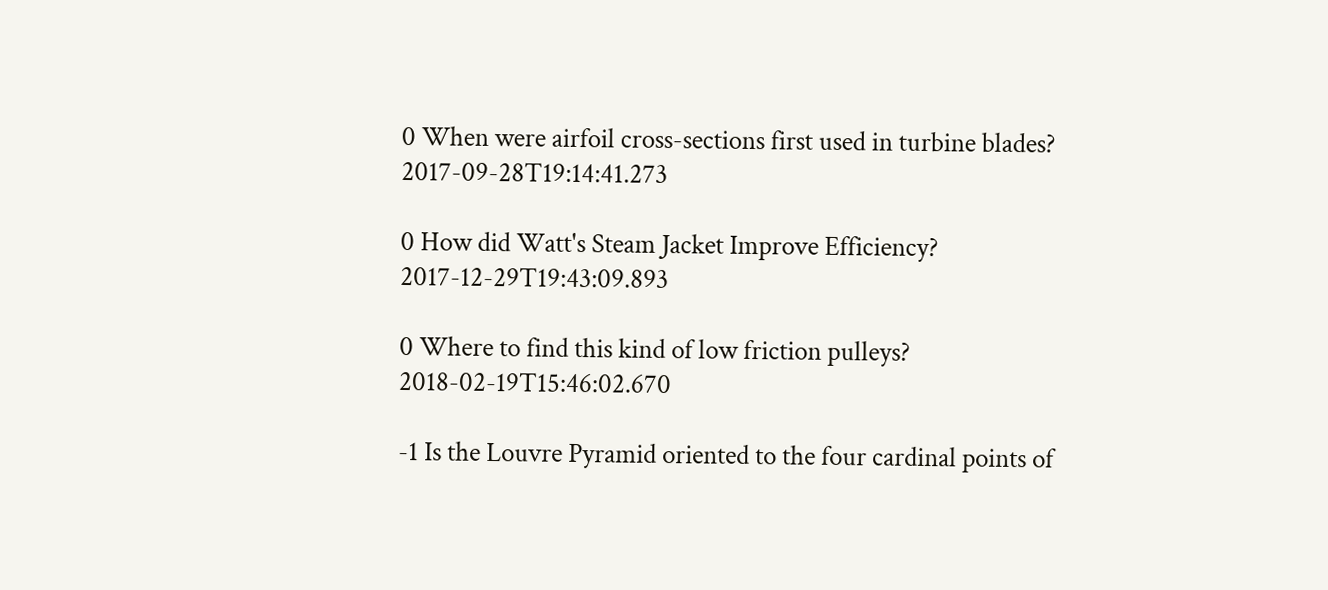0 When were airfoil cross-sections first used in turbine blades? 2017-09-28T19:14:41.273

0 How did Watt's Steam Jacket Improve Efficiency? 2017-12-29T19:43:09.893

0 Where to find this kind of low friction pulleys? 2018-02-19T15:46:02.670

-1 Is the Louvre Pyramid oriented to the four cardinal points of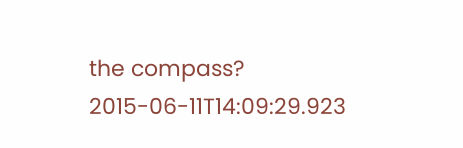the compass? 2015-06-11T14:09:29.923